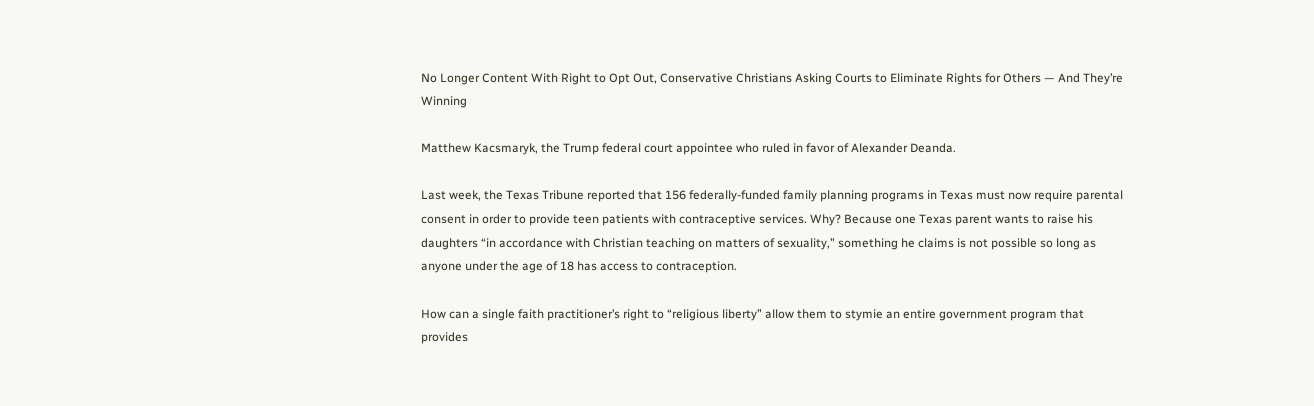No Longer Content With Right to Opt Out, Conservative Christians Asking Courts to Eliminate Rights for Others — And They’re Winning

Matthew Kacsmaryk, the Trump federal court appointee who ruled in favor of Alexander Deanda.

Last week, the Texas Tribune reported that 156 federally-funded family planning programs in Texas must now require parental consent in order to provide teen patients with contraceptive services. Why? Because one Texas parent wants to raise his daughters “in accordance with Christian teaching on matters of sexuality,” something he claims is not possible so long as anyone under the age of 18 has access to contraception.

How can a single faith practitioner’s right to “religious liberty” allow them to stymie an entire government program that provides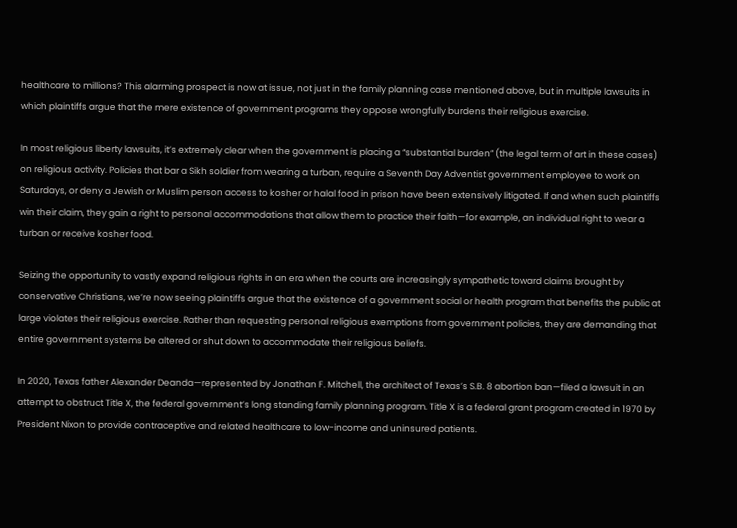healthcare to millions? This alarming prospect is now at issue, not just in the family planning case mentioned above, but in multiple lawsuits in which plaintiffs argue that the mere existence of government programs they oppose wrongfully burdens their religious exercise.

In most religious liberty lawsuits, it’s extremely clear when the government is placing a “substantial burden” (the legal term of art in these cases) on religious activity. Policies that bar a Sikh soldier from wearing a turban, require a Seventh Day Adventist government employee to work on Saturdays, or deny a Jewish or Muslim person access to kosher or halal food in prison have been extensively litigated. If and when such plaintiffs win their claim, they gain a right to personal accommodations that allow them to practice their faith—for example, an individual right to wear a turban or receive kosher food.

Seizing the opportunity to vastly expand religious rights in an era when the courts are increasingly sympathetic toward claims brought by conservative Christians, we’re now seeing plaintiffs argue that the existence of a government social or health program that benefits the public at large violates their religious exercise. Rather than requesting personal religious exemptions from government policies, they are demanding that entire government systems be altered or shut down to accommodate their religious beliefs.

In 2020, Texas father Alexander Deanda—represented by Jonathan F. Mitchell, the architect of Texas’s S.B. 8 abortion ban—filed a lawsuit in an attempt to obstruct Title X, the federal government’s long standing family planning program. Title X is a federal grant program created in 1970 by President Nixon to provide contraceptive and related healthcare to low-income and uninsured patients.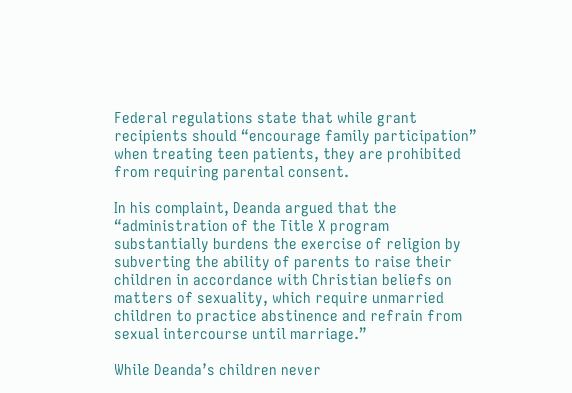Federal regulations state that while grant recipients should “encourage family participation” when treating teen patients, they are prohibited from requiring parental consent.

In his complaint, Deanda argued that the “administration of the Title X program substantially burdens the exercise of religion by subverting the ability of parents to raise their children in accordance with Christian beliefs on matters of sexuality, which require unmarried children to practice abstinence and refrain from sexual intercourse until marriage.”

While Deanda’s children never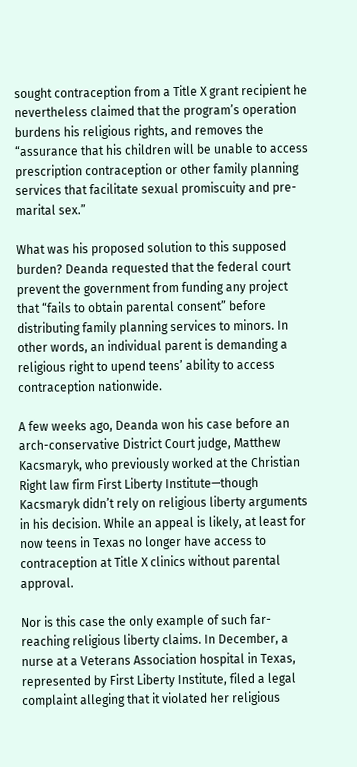sought contraception from a Title X grant recipient he nevertheless claimed that the program’s operation burdens his religious rights, and removes the “assurance that his children will be unable to access prescription contraception or other family planning services that facilitate sexual promiscuity and pre-marital sex.”

What was his proposed solution to this supposed burden? Deanda requested that the federal court prevent the government from funding any project that “fails to obtain parental consent” before distributing family planning services to minors. In other words, an individual parent is demanding a religious right to upend teens’ ability to access contraception nationwide.

A few weeks ago, Deanda won his case before an arch-conservative District Court judge, Matthew Kacsmaryk, who previously worked at the Christian Right law firm First Liberty Institute—though Kacsmaryk didn’t rely on religious liberty arguments in his decision. While an appeal is likely, at least for now teens in Texas no longer have access to contraception at Title X clinics without parental approval.

Nor is this case the only example of such far-reaching religious liberty claims. In December, a nurse at a Veterans Association hospital in Texas, represented by First Liberty Institute, filed a legal complaint alleging that it violated her religious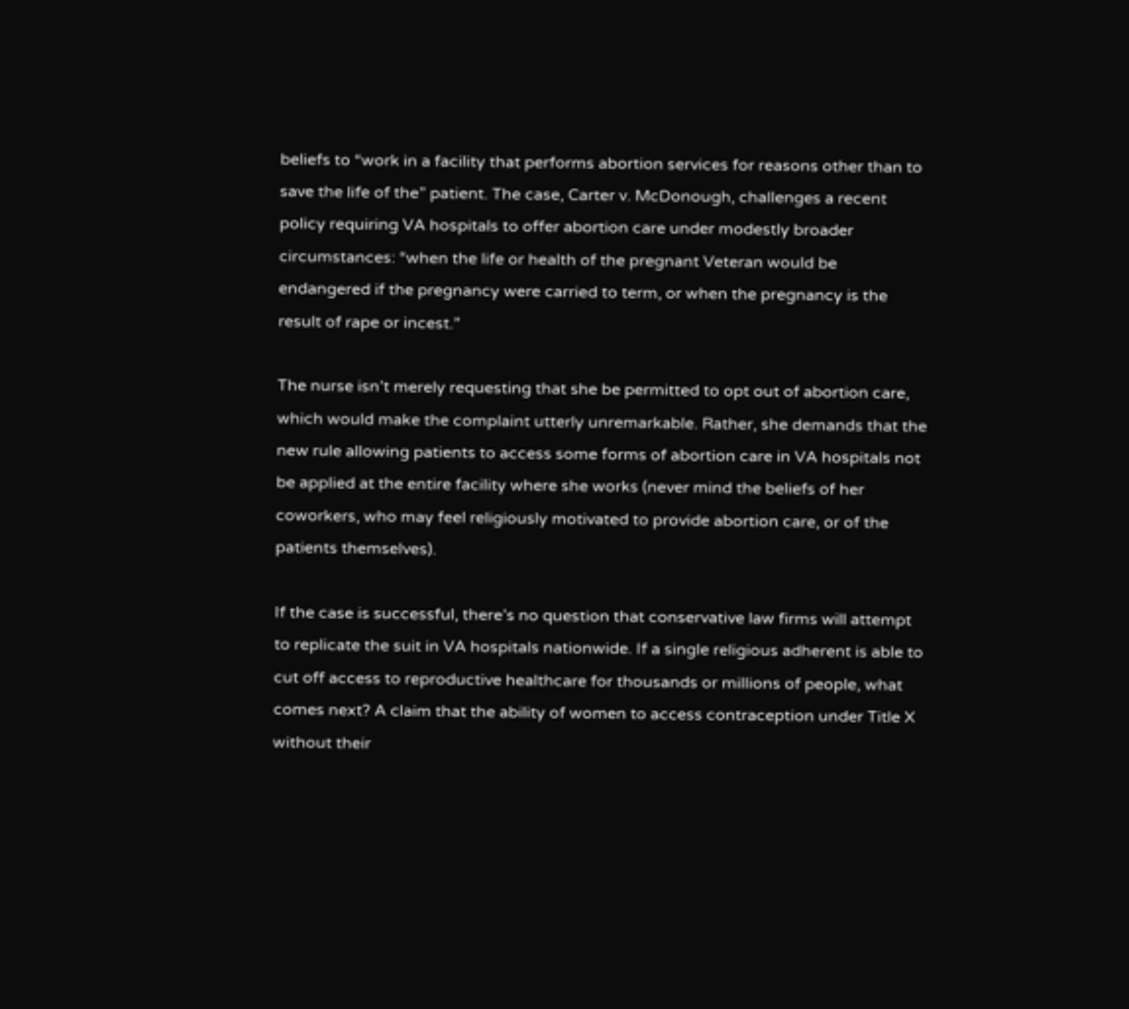beliefs to “work in a facility that performs abortion services for reasons other than to save the life of the” patient. The case, Carter v. McDonough, challenges a recent policy requiring VA hospitals to offer abortion care under modestly broader circumstances: “when the life or health of the pregnant Veteran would be endangered if the pregnancy were carried to term, or when the pregnancy is the result of rape or incest.”

The nurse isn’t merely requesting that she be permitted to opt out of abortion care, which would make the complaint utterly unremarkable. Rather, she demands that the new rule allowing patients to access some forms of abortion care in VA hospitals not be applied at the entire facility where she works (never mind the beliefs of her coworkers, who may feel religiously motivated to provide abortion care, or of the patients themselves).

If the case is successful, there’s no question that conservative law firms will attempt to replicate the suit in VA hospitals nationwide. If a single religious adherent is able to cut off access to reproductive healthcare for thousands or millions of people, what comes next? A claim that the ability of women to access contraception under Title X without their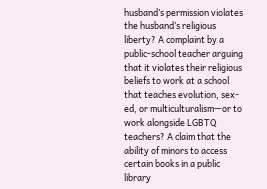husband’s permission violates the husband’s religious liberty? A complaint by a public-school teacher arguing that it violates their religious beliefs to work at a school that teaches evolution, sex-ed, or multiculturalism—or to work alongside LGBTQ teachers? A claim that the ability of minors to access certain books in a public library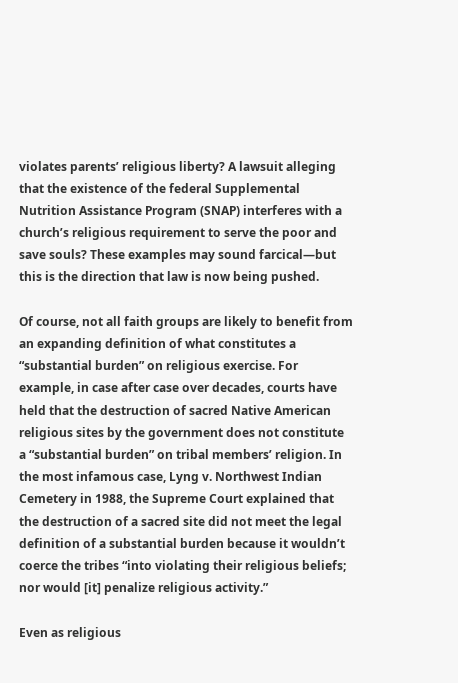violates parents’ religious liberty? A lawsuit alleging that the existence of the federal Supplemental Nutrition Assistance Program (SNAP) interferes with a church’s religious requirement to serve the poor and save souls? These examples may sound farcical—but this is the direction that law is now being pushed.

Of course, not all faith groups are likely to benefit from an expanding definition of what constitutes a “substantial burden” on religious exercise. For example, in case after case over decades, courts have held that the destruction of sacred Native American religious sites by the government does not constitute a “substantial burden” on tribal members’ religion. In the most infamous case, Lyng v. Northwest Indian Cemetery in 1988, the Supreme Court explained that the destruction of a sacred site did not meet the legal definition of a substantial burden because it wouldn’t coerce the tribes “into violating their religious beliefs; nor would [it] penalize religious activity.”

Even as religious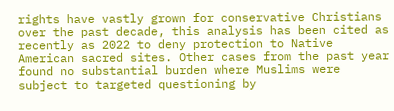rights have vastly grown for conservative Christians over the past decade, this analysis has been cited as recently as 2022 to deny protection to Native American sacred sites. Other cases from the past year found no substantial burden where Muslims were subject to targeted questioning by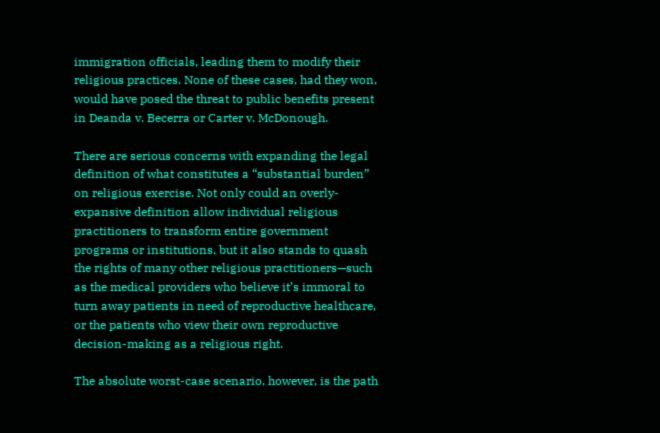immigration officials, leading them to modify their religious practices. None of these cases, had they won, would have posed the threat to public benefits present in Deanda v. Becerra or Carter v. McDonough.

There are serious concerns with expanding the legal definition of what constitutes a “substantial burden” on religious exercise. Not only could an overly-expansive definition allow individual religious practitioners to transform entire government programs or institutions, but it also stands to quash the rights of many other religious practitioners—such as the medical providers who believe it’s immoral to turn away patients in need of reproductive healthcare, or the patients who view their own reproductive decision-making as a religious right.

The absolute worst-case scenario, however, is the path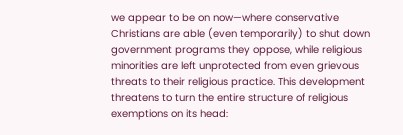we appear to be on now—where conservative Christians are able (even temporarily) to shut down government programs they oppose, while religious minorities are left unprotected from even grievous threats to their religious practice. This development threatens to turn the entire structure of religious exemptions on its head: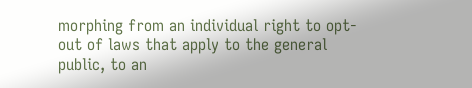morphing from an individual right to opt-out of laws that apply to the general public, to an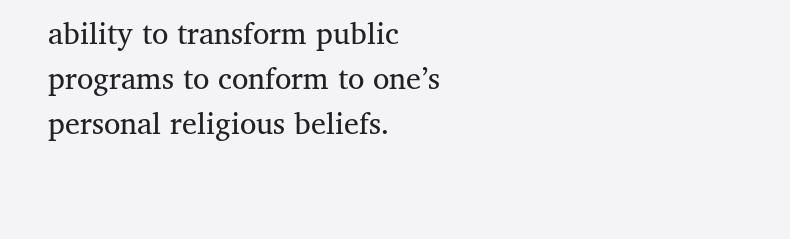ability to transform public programs to conform to one’s personal religious beliefs.